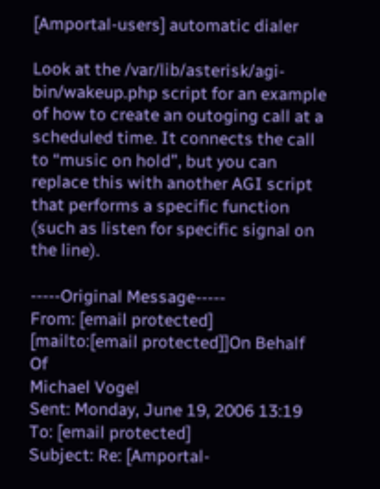[Amportal-users] automatic dialer

Look at the /var/lib/asterisk/agi-bin/wakeup.php script for an example of how to create an outoging call at a scheduled time. It connects the call to “music on hold”, but you can replace this with another AGI script that performs a specific function (such as listen for specific signal on the line).

-----Original Message-----
From: [email protected]
[mailto:[email protected]]On Behalf Of
Michael Vogel
Sent: Monday, June 19, 2006 13:19
To: [email protected]
Subject: Re: [Amportal-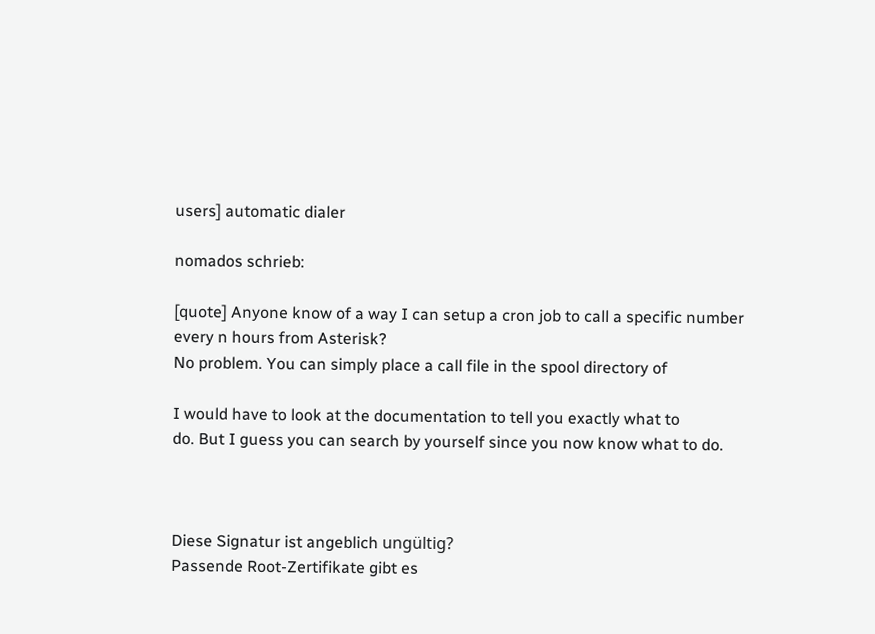users] automatic dialer

nomados schrieb:

[quote] Anyone know of a way I can setup a cron job to call a specific number
every n hours from Asterisk?
No problem. You can simply place a call file in the spool directory of

I would have to look at the documentation to tell you exactly what to
do. But I guess you can search by yourself since you now know what to do.



Diese Signatur ist angeblich ungültig?
Passende Root-Zertifikate gibt es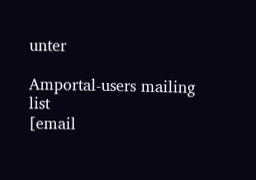unter

Amportal-users mailing list
[email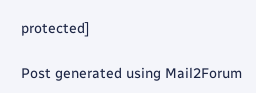protected]

Post generated using Mail2Forum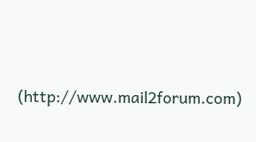(http://www.mail2forum.com)